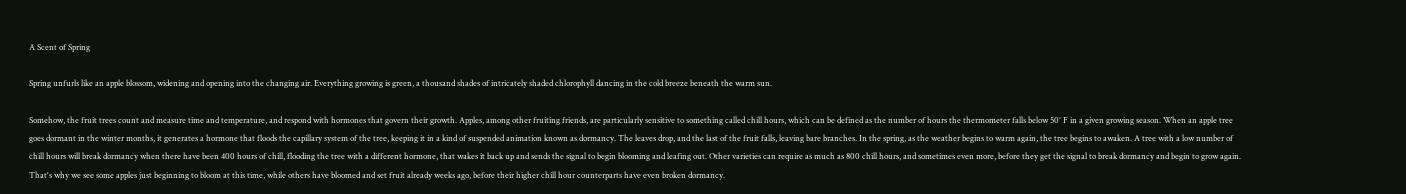A Scent of Spring

Spring unfurls like an apple blossom, widening and opening into the changing air. Everything growing is green, a thousand shades of intricately shaded chlorophyll dancing in the cold breeze beneath the warm sun.

Somehow, the fruit trees count and measure time and temperature, and respond with hormones that govern their growth. Apples, among other fruiting friends, are particularly sensitive to something called chill hours, which can be defined as the number of hours the thermometer falls below 50° F in a given growing season. When an apple tree goes dormant in the winter months, it generates a hormone that floods the capillary system of the tree, keeping it in a kind of suspended animation known as dormancy. The leaves drop, and the last of the fruit falls, leaving bare branches. In the spring, as the weather begins to warm again, the tree begins to awaken. A tree with a low number of chill hours will break dormancy when there have been 400 hours of chill, flooding the tree with a different hormone, that wakes it back up and sends the signal to begin blooming and leafing out. Other varieties can require as much as 800 chill hours, and sometimes even more, before they get the signal to break dormancy and begin to grow again. That's why we see some apples just beginning to bloom at this time, while others have bloomed and set fruit already weeks ago, before their higher chill hour counterparts have even broken dormancy.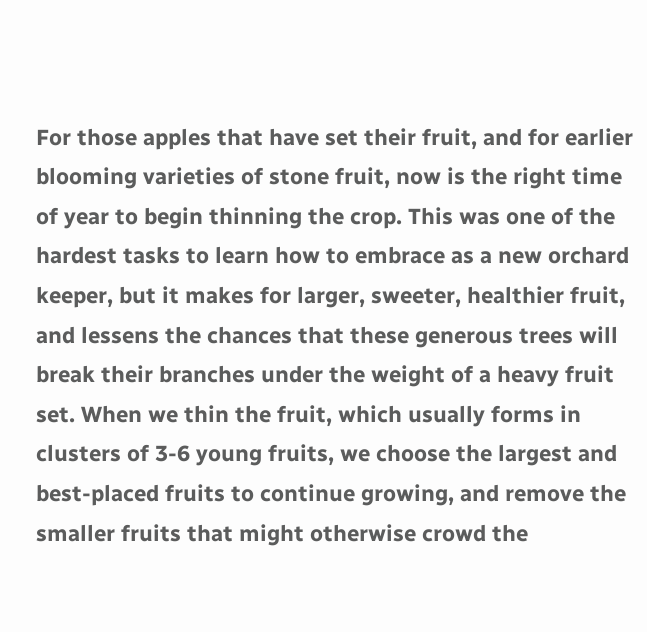For those apples that have set their fruit, and for earlier blooming varieties of stone fruit, now is the right time of year to begin thinning the crop. This was one of the hardest tasks to learn how to embrace as a new orchard keeper, but it makes for larger, sweeter, healthier fruit, and lessens the chances that these generous trees will break their branches under the weight of a heavy fruit set. When we thin the fruit, which usually forms in clusters of 3-6 young fruits, we choose the largest and best-placed fruits to continue growing, and remove the smaller fruits that might otherwise crowd the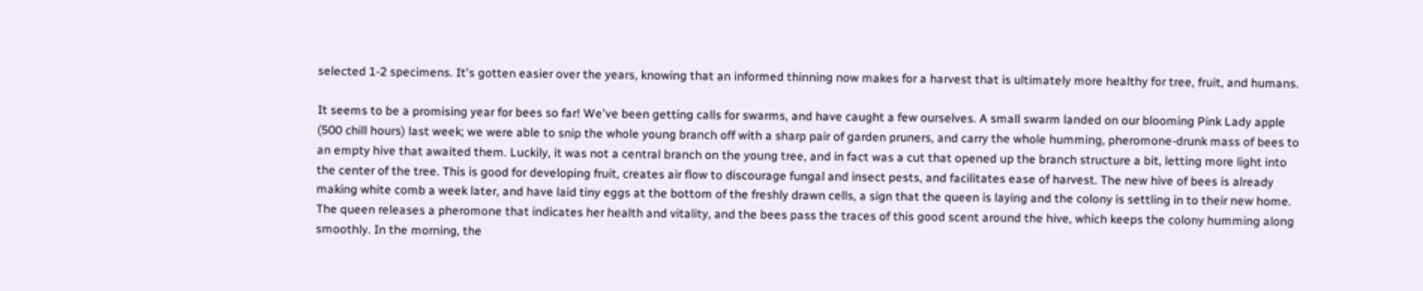selected 1-2 specimens. It's gotten easier over the years, knowing that an informed thinning now makes for a harvest that is ultimately more healthy for tree, fruit, and humans.

It seems to be a promising year for bees so far! We've been getting calls for swarms, and have caught a few ourselves. A small swarm landed on our blooming Pink Lady apple (500 chill hours) last week; we were able to snip the whole young branch off with a sharp pair of garden pruners, and carry the whole humming, pheromone-drunk mass of bees to an empty hive that awaited them. Luckily, it was not a central branch on the young tree, and in fact was a cut that opened up the branch structure a bit, letting more light into the center of the tree. This is good for developing fruit, creates air flow to discourage fungal and insect pests, and facilitates ease of harvest. The new hive of bees is already making white comb a week later, and have laid tiny eggs at the bottom of the freshly drawn cells, a sign that the queen is laying and the colony is settling in to their new home. The queen releases a pheromone that indicates her health and vitality, and the bees pass the traces of this good scent around the hive, which keeps the colony humming along smoothly. In the morning, the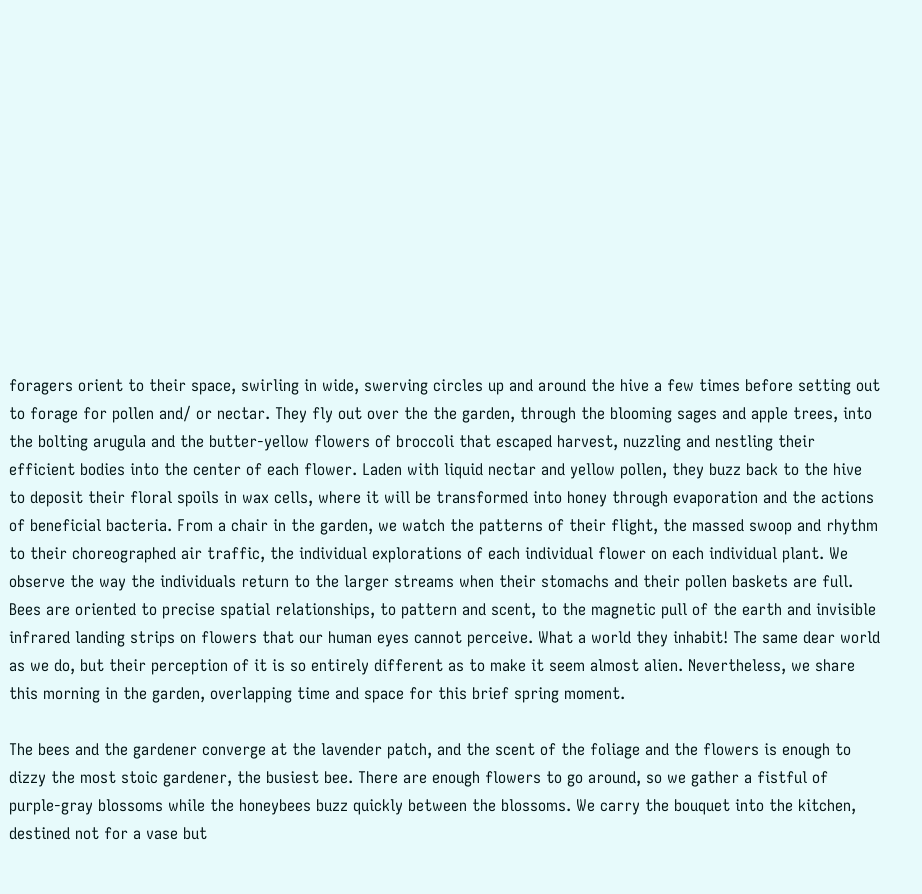foragers orient to their space, swirling in wide, swerving circles up and around the hive a few times before setting out to forage for pollen and/ or nectar. They fly out over the the garden, through the blooming sages and apple trees, into the bolting arugula and the butter-yellow flowers of broccoli that escaped harvest, nuzzling and nestling their efficient bodies into the center of each flower. Laden with liquid nectar and yellow pollen, they buzz back to the hive to deposit their floral spoils in wax cells, where it will be transformed into honey through evaporation and the actions of beneficial bacteria. From a chair in the garden, we watch the patterns of their flight, the massed swoop and rhythm to their choreographed air traffic, the individual explorations of each individual flower on each individual plant. We observe the way the individuals return to the larger streams when their stomachs and their pollen baskets are full. Bees are oriented to precise spatial relationships, to pattern and scent, to the magnetic pull of the earth and invisible infrared landing strips on flowers that our human eyes cannot perceive. What a world they inhabit! The same dear world as we do, but their perception of it is so entirely different as to make it seem almost alien. Nevertheless, we share this morning in the garden, overlapping time and space for this brief spring moment.

The bees and the gardener converge at the lavender patch, and the scent of the foliage and the flowers is enough to dizzy the most stoic gardener, the busiest bee. There are enough flowers to go around, so we gather a fistful of purple-gray blossoms while the honeybees buzz quickly between the blossoms. We carry the bouquet into the kitchen, destined not for a vase but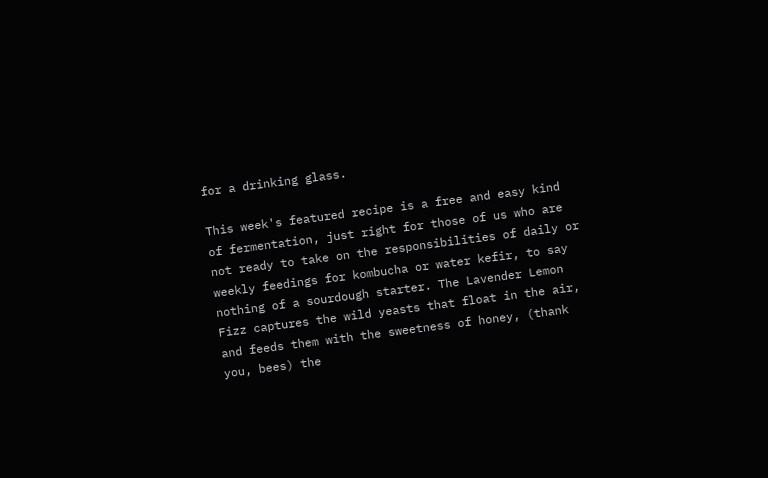for a drinking glass.

This week's featured recipe is a free and easy kind of fermentation, just right for those of us who are not ready to take on the responsibilities of daily or weekly feedings for kombucha or water kefir, to say nothing of a sourdough starter. The Lavender Lemon Fizz captures the wild yeasts that float in the air, and feeds them with the sweetness of honey, (thank you, bees) the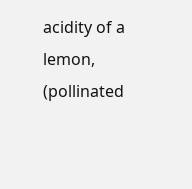acidity of a lemon, (pollinated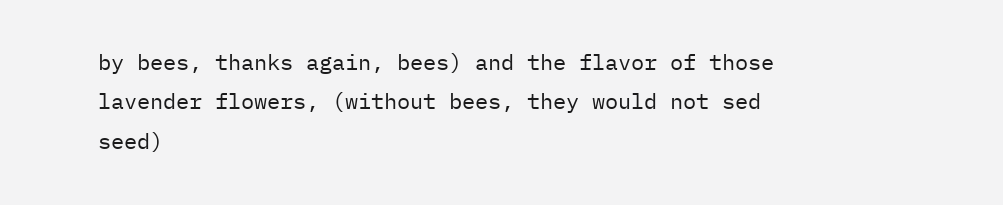by bees, thanks again, bees) and the flavor of those lavender flowers, (without bees, they would not sed seed)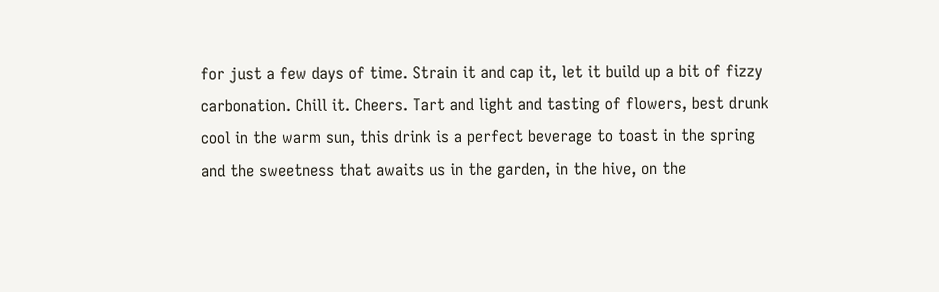for just a few days of time. Strain it and cap it, let it build up a bit of fizzy carbonation. Chill it. Cheers. Tart and light and tasting of flowers, best drunk cool in the warm sun, this drink is a perfect beverage to toast in the spring and the sweetness that awaits us in the garden, in the hive, on the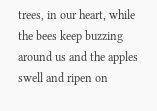trees, in our heart, while the bees keep buzzing around us and the apples swell and ripen on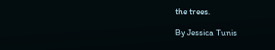the trees.

By Jessica Tunis